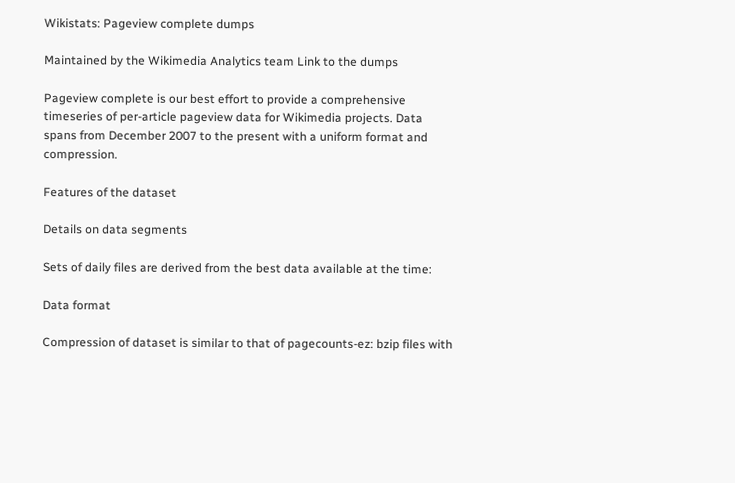Wikistats: Pageview complete dumps

Maintained by the Wikimedia Analytics team Link to the dumps

Pageview complete is our best effort to provide a comprehensive timeseries of per-article pageview data for Wikimedia projects. Data spans from December 2007 to the present with a uniform format and compression.

Features of the dataset

Details on data segments

Sets of daily files are derived from the best data available at the time:

Data format

Compression of dataset is similar to that of pagecounts-ez: bzip files with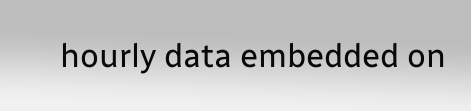hourly data embedded on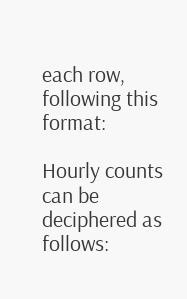each row, following this format:

Hourly counts can be deciphered as follows: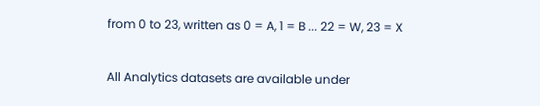from 0 to 23, written as 0 = A, 1 = B ... 22 = W, 23 = X

All Analytics datasets are available under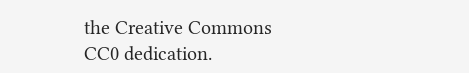the Creative Commons CC0 dedication.